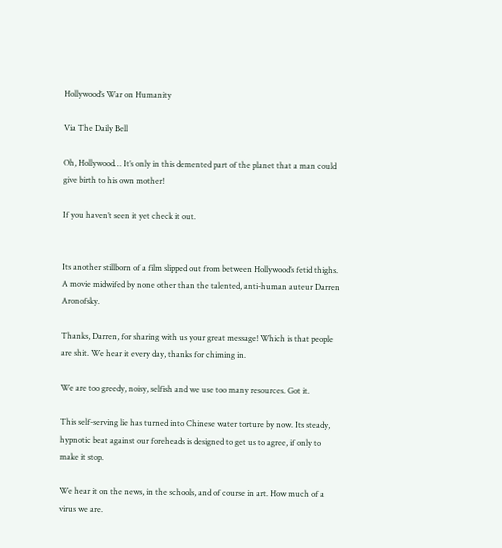Hollywood’s War on Humanity

Via The Daily Bell

Oh, Hollywood… It’s only in this demented part of the planet that a man could give birth to his own mother!

If you haven’t seen it yet check it out.


Its another stillborn of a film slipped out from between Hollywood’s fetid thighs. A movie midwifed by none other than the talented, anti-human auteur Darren Aronofsky.

Thanks, Darren, for sharing with us your great message! Which is that people are shit. We hear it every day, thanks for chiming in.

We are too greedy, noisy, selfish and we use too many resources. Got it.

This self-serving lie has turned into Chinese water torture by now. Its steady, hypnotic beat against our foreheads is designed to get us to agree, if only to make it stop.

We hear it on the news, in the schools, and of course in art. How much of a virus we are.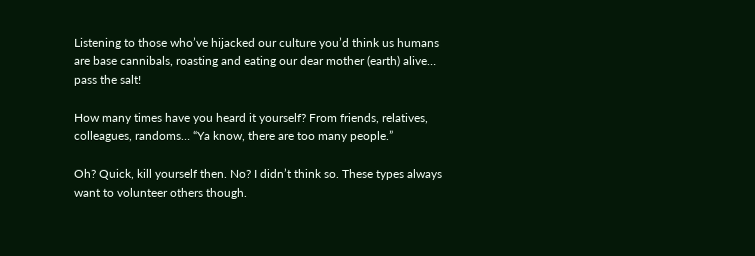Listening to those who’ve hijacked our culture you’d think us humans are base cannibals, roasting and eating our dear mother (earth) alive… pass the salt!

How many times have you heard it yourself? From friends, relatives, colleagues, randoms… “Ya know, there are too many people.”

Oh? Quick, kill yourself then. No? I didn’t think so. These types always want to volunteer others though.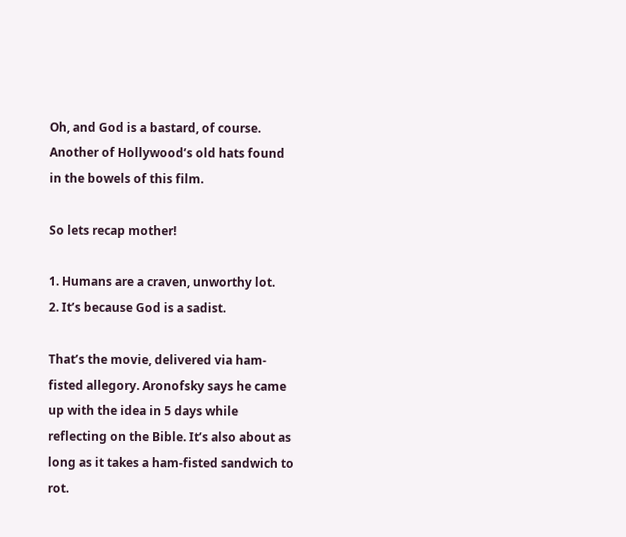Oh, and God is a bastard, of course. Another of Hollywood’s old hats found in the bowels of this film.

So lets recap mother!

1. Humans are a craven, unworthy lot.
2. It’s because God is a sadist.

That’s the movie, delivered via ham-fisted allegory. Aronofsky says he came up with the idea in 5 days while reflecting on the Bible. It’s also about as long as it takes a ham-fisted sandwich to rot.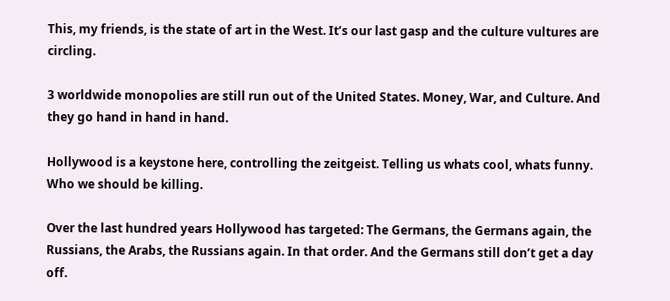This, my friends, is the state of art in the West. It’s our last gasp and the culture vultures are circling.

3 worldwide monopolies are still run out of the United States. Money, War, and Culture. And they go hand in hand in hand.

Hollywood is a keystone here, controlling the zeitgeist. Telling us whats cool, whats funny. Who we should be killing.

Over the last hundred years Hollywood has targeted: The Germans, the Germans again, the Russians, the Arabs, the Russians again. In that order. And the Germans still don’t get a day off.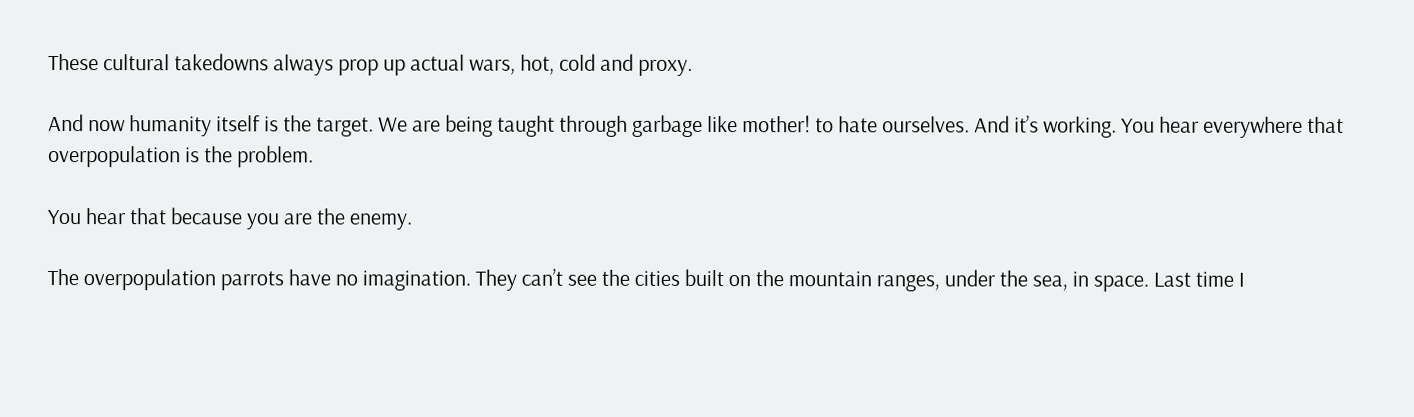These cultural takedowns always prop up actual wars, hot, cold and proxy.

And now humanity itself is the target. We are being taught through garbage like mother! to hate ourselves. And it’s working. You hear everywhere that overpopulation is the problem.

You hear that because you are the enemy.

The overpopulation parrots have no imagination. They can’t see the cities built on the mountain ranges, under the sea, in space. Last time I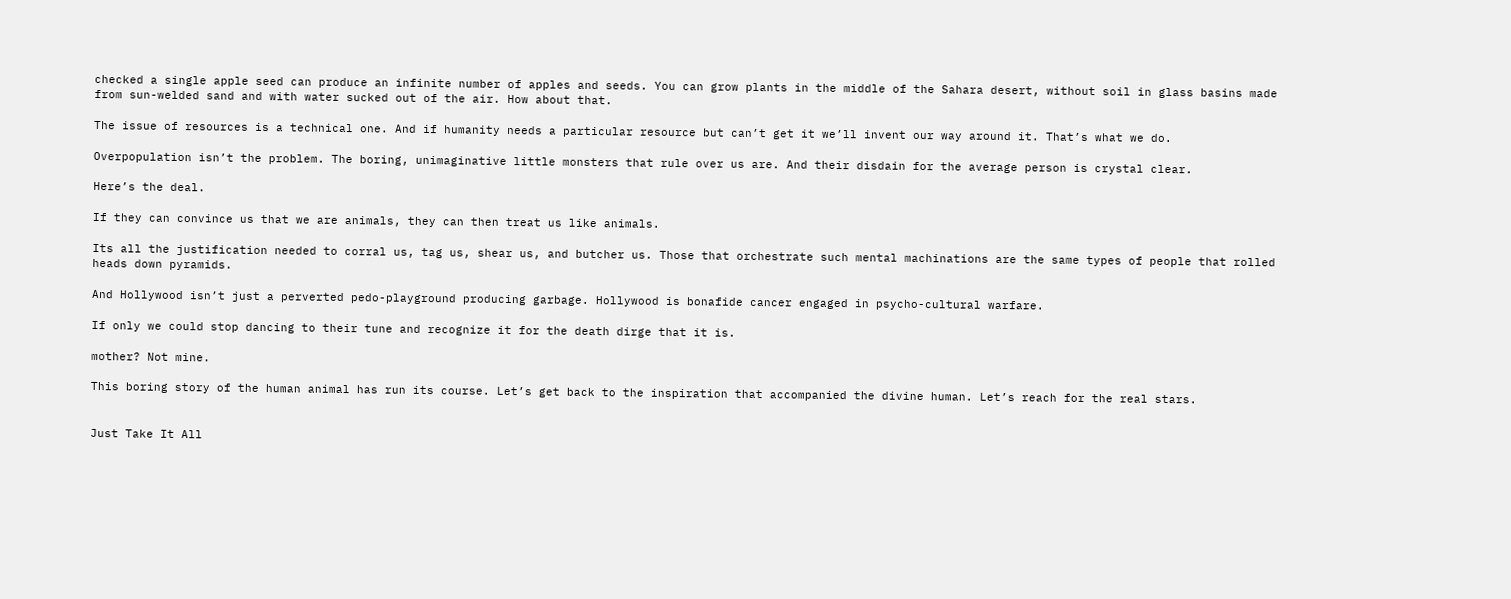checked a single apple seed can produce an infinite number of apples and seeds. You can grow plants in the middle of the Sahara desert, without soil in glass basins made from sun-welded sand and with water sucked out of the air. How about that.

The issue of resources is a technical one. And if humanity needs a particular resource but can’t get it we’ll invent our way around it. That’s what we do.

Overpopulation isn’t the problem. The boring, unimaginative little monsters that rule over us are. And their disdain for the average person is crystal clear.

Here’s the deal.

If they can convince us that we are animals, they can then treat us like animals.

Its all the justification needed to corral us, tag us, shear us, and butcher us. Those that orchestrate such mental machinations are the same types of people that rolled heads down pyramids.

And Hollywood isn’t just a perverted pedo-playground producing garbage. Hollywood is bonafide cancer engaged in psycho-cultural warfare.

If only we could stop dancing to their tune and recognize it for the death dirge that it is.

mother? Not mine.

This boring story of the human animal has run its course. Let’s get back to the inspiration that accompanied the divine human. Let’s reach for the real stars.


Just Take It All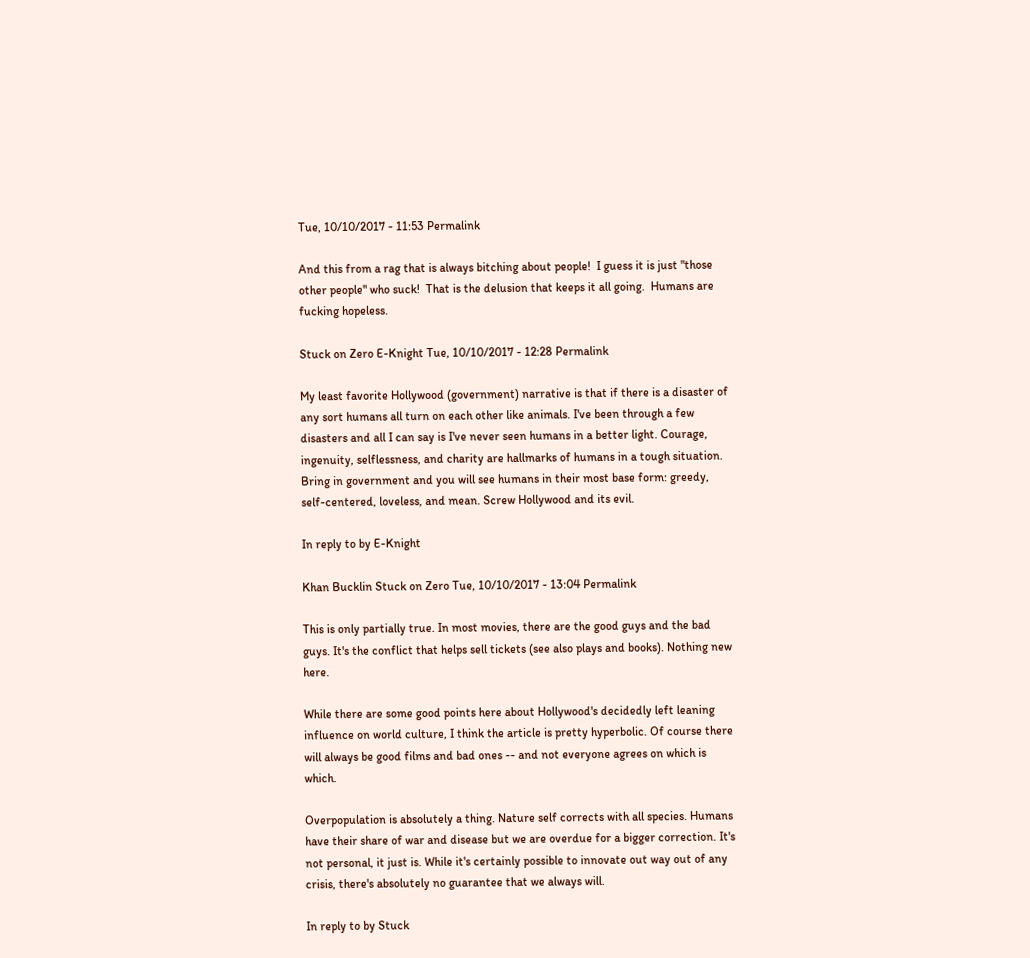Tue, 10/10/2017 - 11:53 Permalink

And this from a rag that is always bitching about people!  I guess it is just "those other people" who suck!  That is the delusion that keeps it all going.  Humans are fucking hopeless.

Stuck on Zero E-Knight Tue, 10/10/2017 - 12:28 Permalink

My least favorite Hollywood (government) narrative is that if there is a disaster of any sort humans all turn on each other like animals. I've been through a few disasters and all I can say is I've never seen humans in a better light. Courage, ingenuity, selflessness, and charity are hallmarks of humans in a tough situation. Bring in government and you will see humans in their most base form: greedy, self-centered, loveless, and mean. Screw Hollywood and its evil.

In reply to by E-Knight

Khan Bucklin Stuck on Zero Tue, 10/10/2017 - 13:04 Permalink

This is only partially true. In most movies, there are the good guys and the bad guys. It's the conflict that helps sell tickets (see also plays and books). Nothing new here.

While there are some good points here about Hollywood's decidedly left leaning influence on world culture, I think the article is pretty hyperbolic. Of course there will always be good films and bad ones -- and not everyone agrees on which is which.

Overpopulation is absolutely a thing. Nature self corrects with all species. Humans have their share of war and disease but we are overdue for a bigger correction. It's not personal, it just is. While it's certainly possible to innovate out way out of any crisis, there's absolutely no guarantee that we always will.

In reply to by Stuck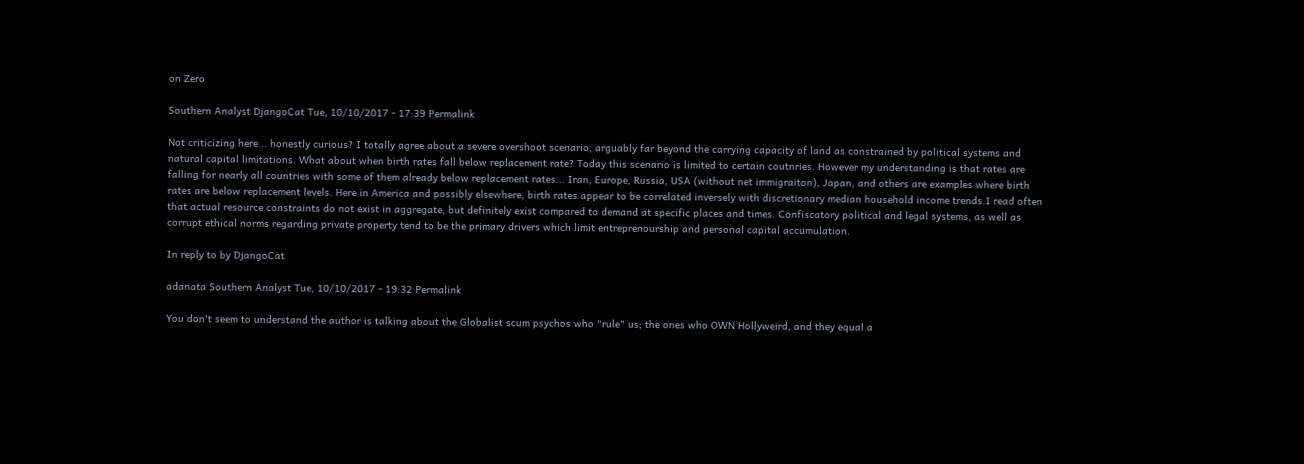on Zero

Southern Analyst DjangoCat Tue, 10/10/2017 - 17:39 Permalink

Not criticizing here... honestly curious? I totally agree about a severe overshoot scenario, arguably far beyond the carrying capacity of land as constrained by political systems and natural capital limitations. What about when birth rates fall below replacement rate? Today this scenario is limited to certain coutnries. However my understanding is that rates are falling for nearly all countries with some of them already below replacement rates... Iran, Europe, Russia, USA (without net immigraiton), Japan, and others are examples where birth rates are below replacement levels. Here in America and possibly elsewhere, birth rates appear to be correlated inversely with discretionary median household income trends.I read often that actual resource constraints do not exist in aggregate, but definitely exist compared to demand at specific places and times. Confiscatory political and legal systems, as well as corrupt ethical norms regarding private property tend to be the primary drivers which limit entreprenourship and personal capital accumulation.

In reply to by DjangoCat

adanata Southern Analyst Tue, 10/10/2017 - 19:32 Permalink

You don't seem to understand the author is talking about the Globalist scum psychos who "rule" us; the ones who OWN Hollyweird, and they equal a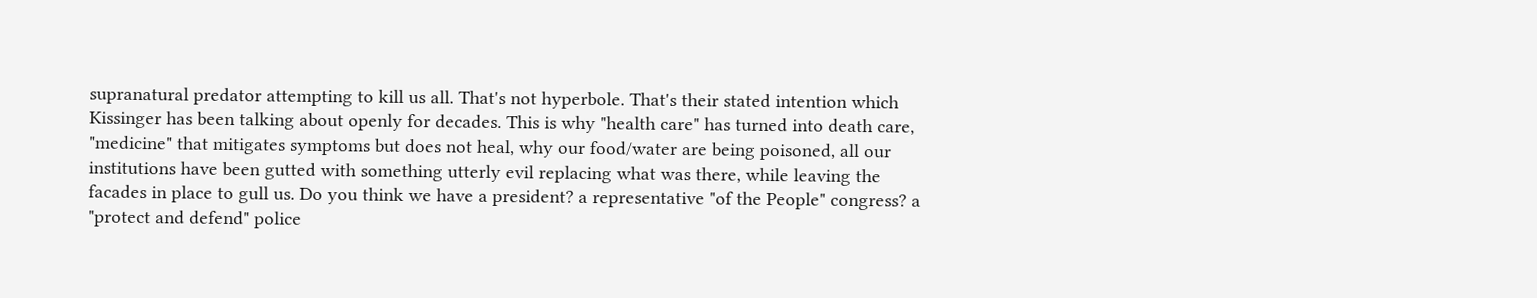supranatural predator attempting to kill us all. That's not hyperbole. That's their stated intention which Kissinger has been talking about openly for decades. This is why "health care" has turned into death care, "medicine" that mitigates symptoms but does not heal, why our food/water are being poisoned, all our institutions have been gutted with something utterly evil replacing what was there, while leaving the facades in place to gull us. Do you think we have a president? a representative "of the People" congress? a "protect and defend" police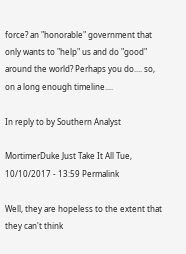force? an "honorable" government that only wants to "help" us and do "good" around the world? Perhaps you do.... so, on a long enough timeline....

In reply to by Southern Analyst

MortimerDuke Just Take It All Tue, 10/10/2017 - 13:59 Permalink

Well, they are hopeless to the extent that they can't think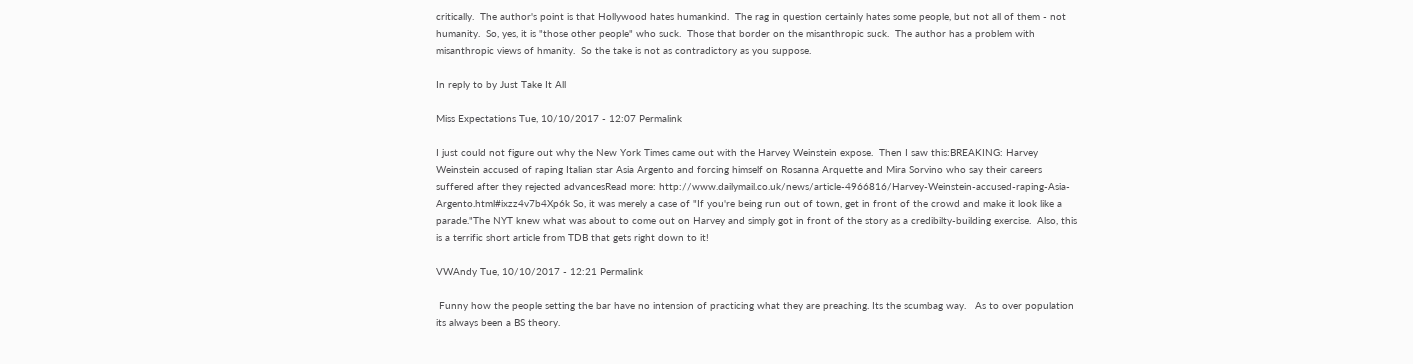critically.  The author's point is that Hollywood hates humankind.  The rag in question certainly hates some people, but not all of them - not humanity.  So, yes, it is "those other people" who suck.  Those that border on the misanthropic suck.  The author has a problem with misanthropic views of hmanity.  So the take is not as contradictory as you suppose.

In reply to by Just Take It All

Miss Expectations Tue, 10/10/2017 - 12:07 Permalink

I just could not figure out why the New York Times came out with the Harvey Weinstein expose.  Then I saw this:BREAKING: Harvey Weinstein accused of raping Italian star Asia Argento and forcing himself on Rosanna Arquette and Mira Sorvino who say their careers suffered after they rejected advancesRead more: http://www.dailymail.co.uk/news/article-4966816/Harvey-Weinstein-accused-raping-Asia-Argento.html#ixzz4v7b4Xp6k So, it was merely a case of "If you're being run out of town, get in front of the crowd and make it look like a parade."The NYT knew what was about to come out on Harvey and simply got in front of the story as a credibilty-building exercise.  Also, this is a terrific short article from TDB that gets right down to it!

VWAndy Tue, 10/10/2017 - 12:21 Permalink

 Funny how the people setting the bar have no intension of practicing what they are preaching. Its the scumbag way.   As to over population its always been a BS theory.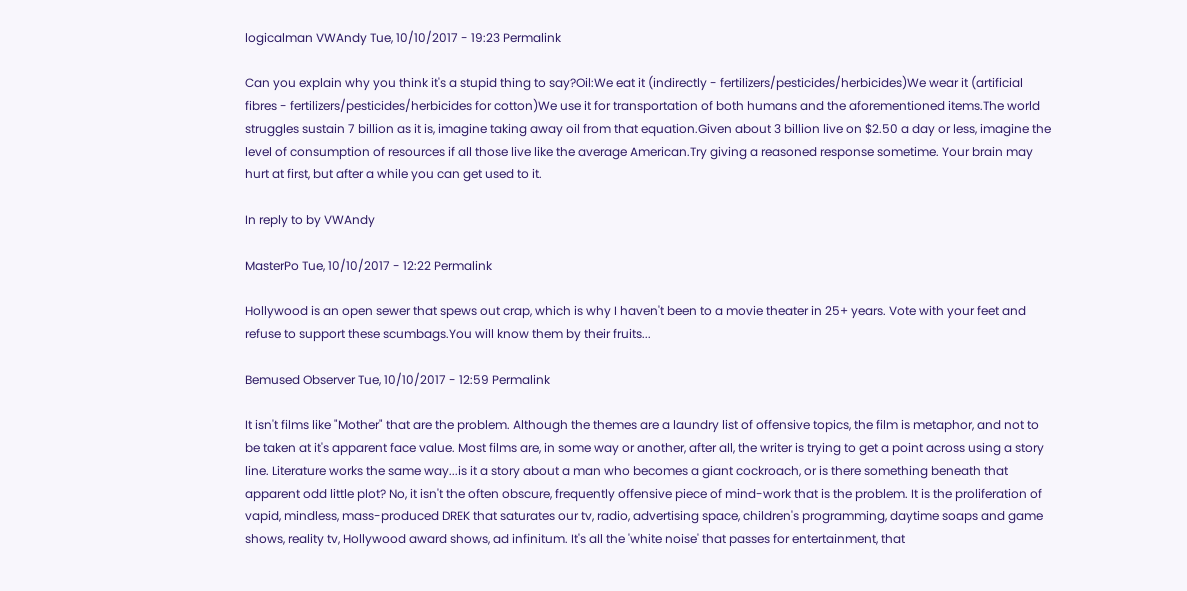logicalman VWAndy Tue, 10/10/2017 - 19:23 Permalink

Can you explain why you think it's a stupid thing to say?Oil:We eat it (indirectly - fertilizers/pesticides/herbicides)We wear it (artificial fibres - fertilizers/pesticides/herbicides for cotton)We use it for transportation of both humans and the aforementioned items.The world struggles sustain 7 billion as it is, imagine taking away oil from that equation.Given about 3 billion live on $2.50 a day or less, imagine the level of consumption of resources if all those live like the average American.Try giving a reasoned response sometime. Your brain may hurt at first, but after a while you can get used to it.

In reply to by VWAndy

MasterPo Tue, 10/10/2017 - 12:22 Permalink

Hollywood is an open sewer that spews out crap, which is why I haven't been to a movie theater in 25+ years. Vote with your feet and refuse to support these scumbags.You will know them by their fruits...

Bemused Observer Tue, 10/10/2017 - 12:59 Permalink

It isn't films like "Mother" that are the problem. Although the themes are a laundry list of offensive topics, the film is metaphor, and not to be taken at it's apparent face value. Most films are, in some way or another, after all, the writer is trying to get a point across using a story line. Literature works the same way...is it a story about a man who becomes a giant cockroach, or is there something beneath that apparent odd little plot? No, it isn't the often obscure, frequently offensive piece of mind-work that is the problem. It is the proliferation of vapid, mindless, mass-produced DREK that saturates our tv, radio, advertising space, children's programming, daytime soaps and game shows, reality tv, Hollywood award shows, ad infinitum. It's all the 'white noise' that passes for entertainment, that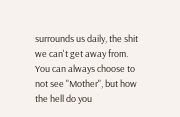surrounds us daily, the shit we can't get away from. You can always choose to not see "Mother", but how the hell do you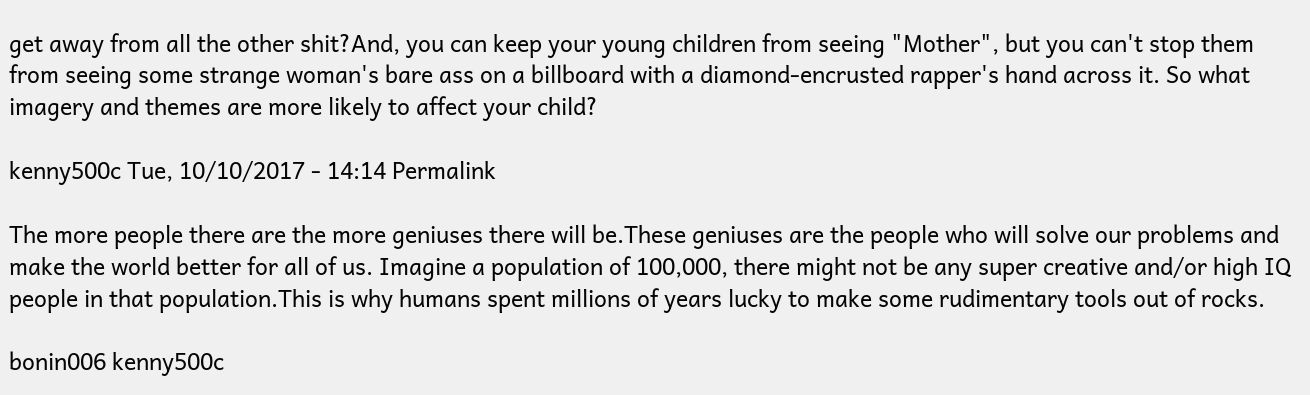get away from all the other shit?And, you can keep your young children from seeing "Mother", but you can't stop them from seeing some strange woman's bare ass on a billboard with a diamond-encrusted rapper's hand across it. So what imagery and themes are more likely to affect your child?

kenny500c Tue, 10/10/2017 - 14:14 Permalink

The more people there are the more geniuses there will be.These geniuses are the people who will solve our problems and make the world better for all of us. Imagine a population of 100,000, there might not be any super creative and/or high IQ people in that population.This is why humans spent millions of years lucky to make some rudimentary tools out of rocks.

bonin006 kenny500c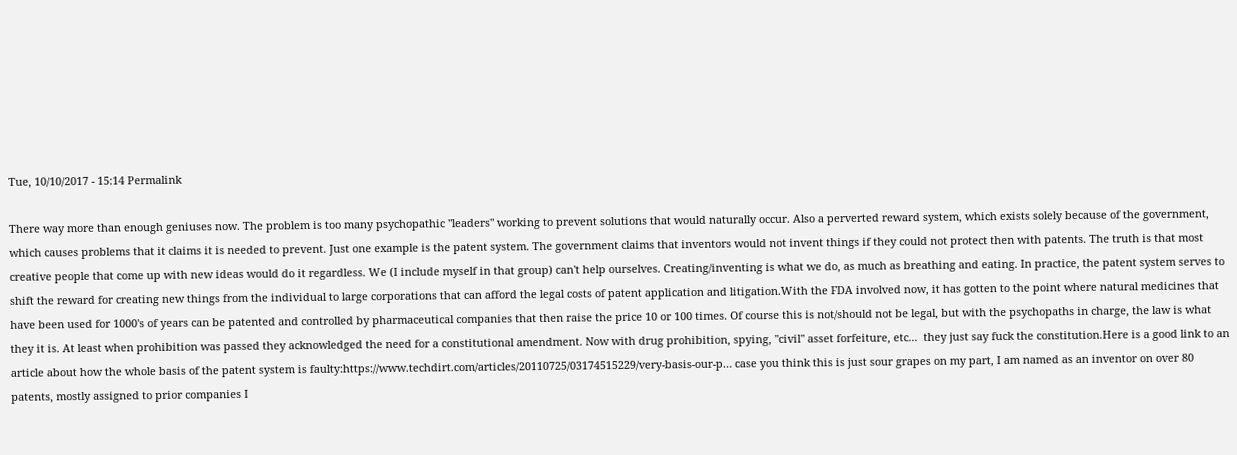Tue, 10/10/2017 - 15:14 Permalink

There way more than enough geniuses now. The problem is too many psychopathic "leaders" working to prevent solutions that would naturally occur. Also a perverted reward system, which exists solely because of the government, which causes problems that it claims it is needed to prevent. Just one example is the patent system. The government claims that inventors would not invent things if they could not protect then with patents. The truth is that most creative people that come up with new ideas would do it regardless. We (I include myself in that group) can't help ourselves. Creating/inventing is what we do, as much as breathing and eating. In practice, the patent system serves to shift the reward for creating new things from the individual to large corporations that can afford the legal costs of patent application and litigation.With the FDA involved now, it has gotten to the point where natural medicines that have been used for 1000's of years can be patented and controlled by pharmaceutical companies that then raise the price 10 or 100 times. Of course this is not/should not be legal, but with the psychopaths in charge, the law is what they it is. At least when prohibition was passed they acknowledged the need for a constitutional amendment. Now with drug prohibition, spying, "civil" asset forfeiture, etc...  they just say fuck the constitution.Here is a good link to an article about how the whole basis of the patent system is faulty:https://www.techdirt.com/articles/20110725/03174515229/very-basis-our-p… case you think this is just sour grapes on my part, I am named as an inventor on over 80 patents, mostly assigned to prior companies I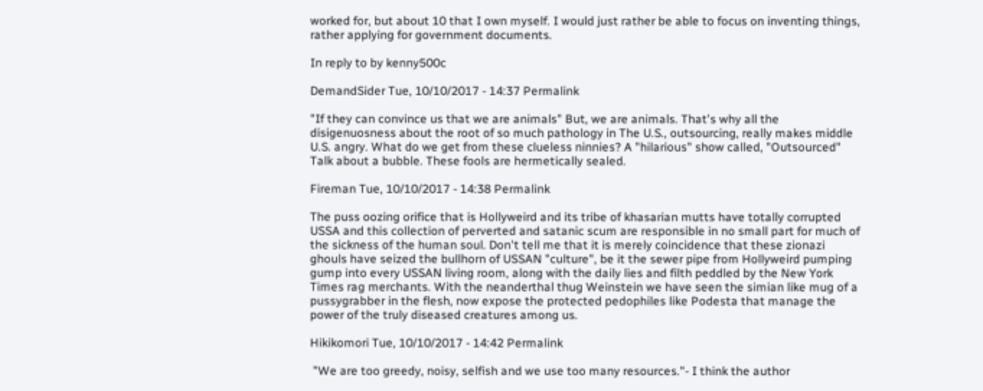worked for, but about 10 that I own myself. I would just rather be able to focus on inventing things, rather applying for government documents.

In reply to by kenny500c

DemandSider Tue, 10/10/2017 - 14:37 Permalink

"If they can convince us that we are animals" But, we are animals. That's why all the disigenuosness about the root of so much pathology in The U.S., outsourcing, really makes middle U.S. angry. What do we get from these clueless ninnies? A "hilarious" show called, "Outsourced" Talk about a bubble. These fools are hermetically sealed.

Fireman Tue, 10/10/2017 - 14:38 Permalink

The puss oozing orifice that is Hollyweird and its tribe of khasarian mutts have totally corrupted USSA and this collection of perverted and satanic scum are responsible in no small part for much of the sickness of the human soul. Don't tell me that it is merely coincidence that these zionazi ghouls have seized the bullhorn of USSAN "culture", be it the sewer pipe from Hollyweird pumping gump into every USSAN living room, along with the daily lies and filth peddled by the New York Times rag merchants. With the neanderthal thug Weinstein we have seen the simian like mug of a pussygrabber in the flesh, now expose the protected pedophiles like Podesta that manage the power of the truly diseased creatures among us.

Hikikomori Tue, 10/10/2017 - 14:42 Permalink

 "We are too greedy, noisy, selfish and we use too many resources."- I think the author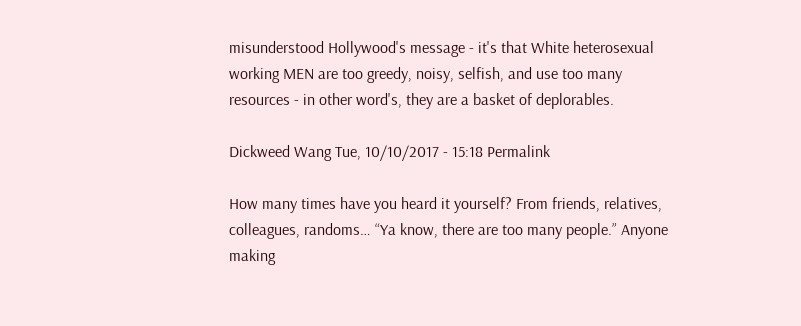misunderstood Hollywood's message - it's that White heterosexual working MEN are too greedy, noisy, selfish, and use too many resources - in other word's, they are a basket of deplorables.

Dickweed Wang Tue, 10/10/2017 - 15:18 Permalink

How many times have you heard it yourself? From friends, relatives, colleagues, randoms… “Ya know, there are too many people.” Anyone making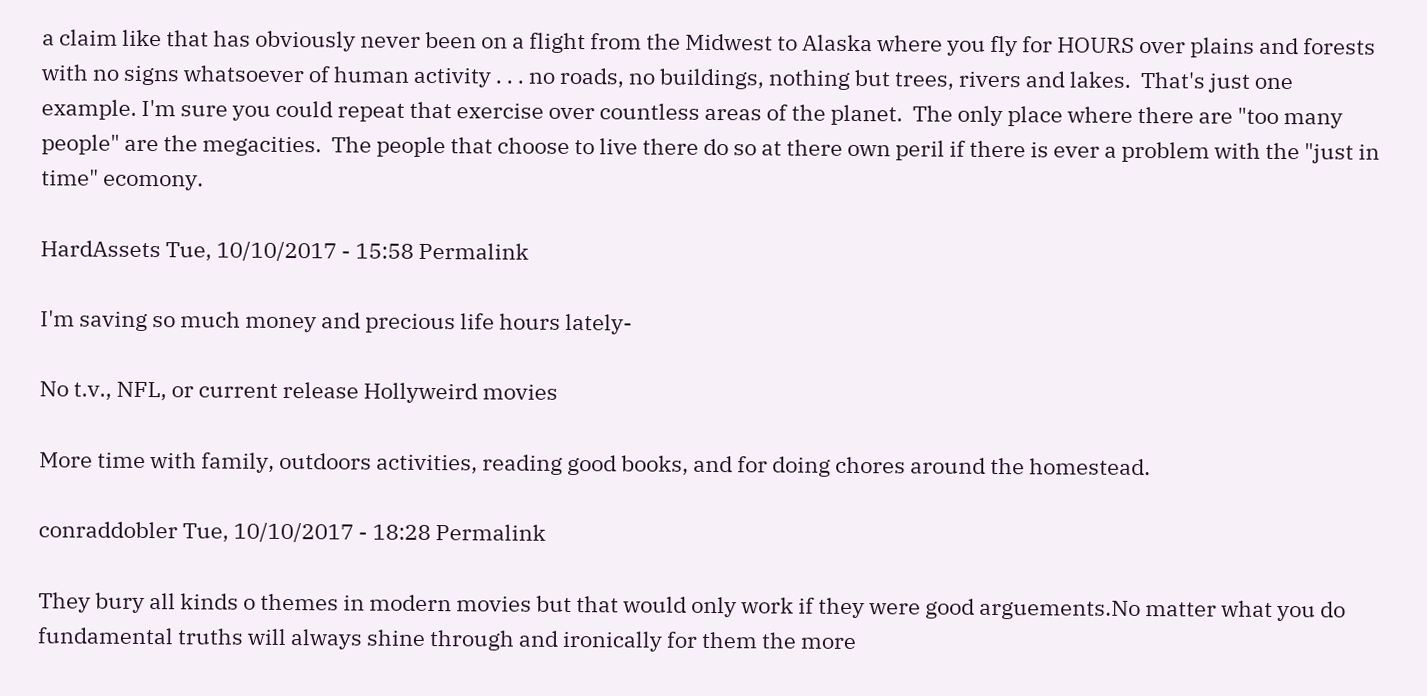a claim like that has obviously never been on a flight from the Midwest to Alaska where you fly for HOURS over plains and forests with no signs whatsoever of human activity . . . no roads, no buildings, nothing but trees, rivers and lakes.  That's just one example. I'm sure you could repeat that exercise over countless areas of the planet.  The only place where there are "too many people" are the megacities.  The people that choose to live there do so at there own peril if there is ever a problem with the "just in time" ecomony.

HardAssets Tue, 10/10/2017 - 15:58 Permalink

I'm saving so much money and precious life hours lately-

No t.v., NFL, or current release Hollyweird movies

More time with family, outdoors activities, reading good books, and for doing chores around the homestead.

conraddobler Tue, 10/10/2017 - 18:28 Permalink

They bury all kinds o themes in modern movies but that would only work if they were good arguements.No matter what you do fundamental truths will always shine through and ironically for them the more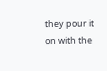they pour it on with the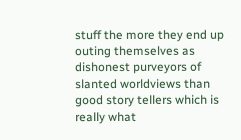stuff the more they end up outing themselves as dishonest purveyors of slanted worldviews than good story tellers which is really what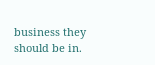business they should be in.